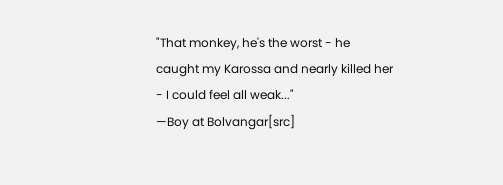"That monkey, he's the worst - he caught my Karossa and nearly killed her - I could feel all weak..."
—Boy at Bolvangar[src]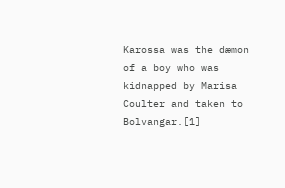Karossa was the dæmon of a boy who was kidnapped by Marisa Coulter and taken to Bolvangar.[1]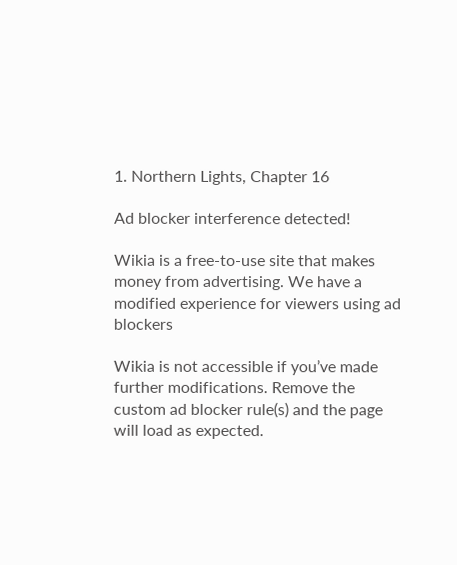1. Northern Lights, Chapter 16

Ad blocker interference detected!

Wikia is a free-to-use site that makes money from advertising. We have a modified experience for viewers using ad blockers

Wikia is not accessible if you’ve made further modifications. Remove the custom ad blocker rule(s) and the page will load as expected.